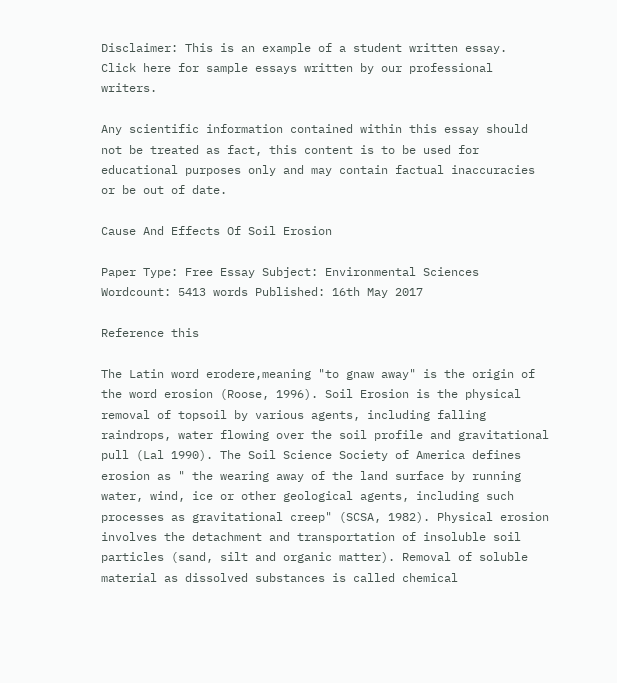Disclaimer: This is an example of a student written essay.
Click here for sample essays written by our professional writers.

Any scientific information contained within this essay should not be treated as fact, this content is to be used for educational purposes only and may contain factual inaccuracies or be out of date.

Cause And Effects Of Soil Erosion

Paper Type: Free Essay Subject: Environmental Sciences
Wordcount: 5413 words Published: 16th May 2017

Reference this

The Latin word erodere,meaning "to gnaw away" is the origin of the word erosion (Roose, 1996). Soil Erosion is the physical removal of topsoil by various agents, including falling raindrops, water flowing over the soil profile and gravitational pull (Lal 1990). The Soil Science Society of America defines erosion as " the wearing away of the land surface by running water, wind, ice or other geological agents, including such processes as gravitational creep" (SCSA, 1982). Physical erosion involves the detachment and transportation of insoluble soil particles (sand, silt and organic matter). Removal of soluble material as dissolved substances is called chemical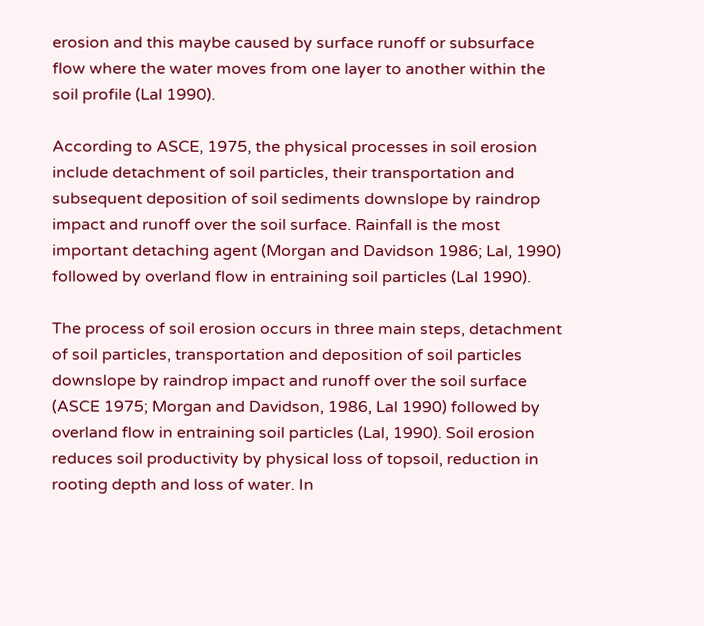erosion and this maybe caused by surface runoff or subsurface flow where the water moves from one layer to another within the soil profile (Lal 1990).

According to ASCE, 1975, the physical processes in soil erosion include detachment of soil particles, their transportation and subsequent deposition of soil sediments downslope by raindrop impact and runoff over the soil surface. Rainfall is the most important detaching agent (Morgan and Davidson 1986; Lal, 1990) followed by overland flow in entraining soil particles (Lal 1990).

The process of soil erosion occurs in three main steps, detachment of soil particles, transportation and deposition of soil particles downslope by raindrop impact and runoff over the soil surface (ASCE 1975; Morgan and Davidson, 1986, Lal 1990) followed by overland flow in entraining soil particles (Lal, 1990). Soil erosion reduces soil productivity by physical loss of topsoil, reduction in rooting depth and loss of water. In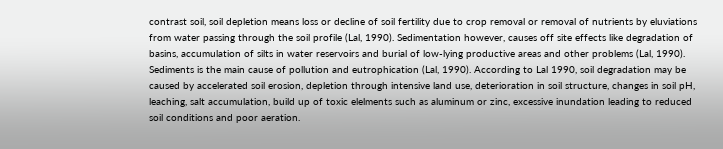contrast soil, soil depletion means loss or decline of soil fertility due to crop removal or removal of nutrients by eluviations from water passing through the soil profile (Lal, 1990). Sedimentation however, causes off site effects like degradation of basins, accumulation of silts in water reservoirs and burial of low-lying productive areas and other problems (Lal, 1990). Sediments is the main cause of pollution and eutrophication (Lal, 1990). According to Lal 1990, soil degradation may be caused by accelerated soil erosion, depletion through intensive land use, deterioration in soil structure, changes in soil pH, leaching, salt accumulation, build up of toxic elelments such as aluminum or zinc, excessive inundation leading to reduced soil conditions and poor aeration.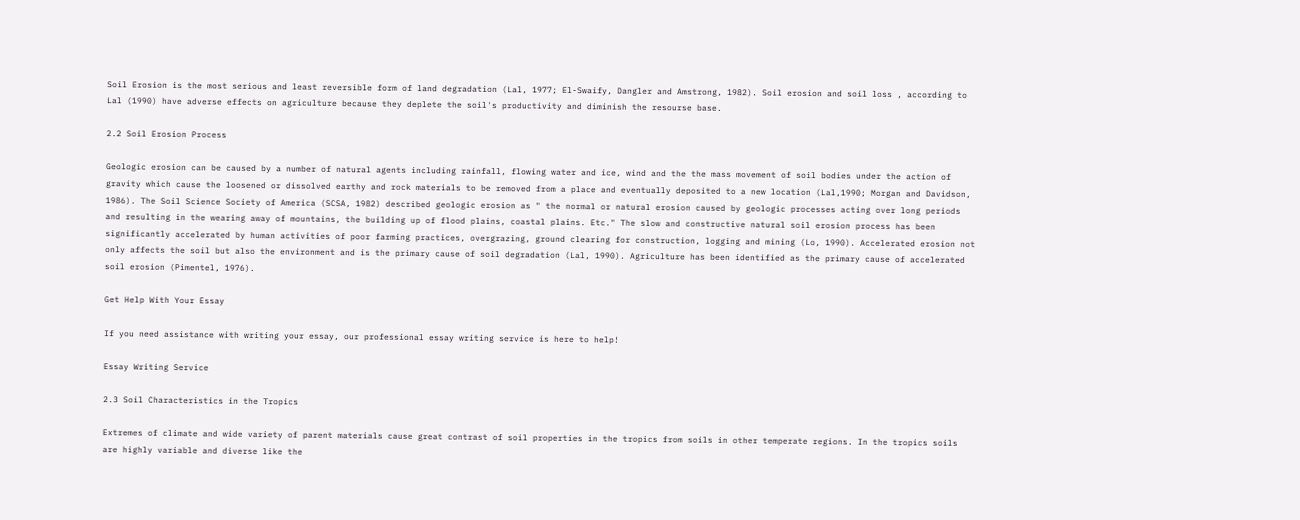Soil Erosion is the most serious and least reversible form of land degradation (Lal, 1977; El-Swaify, Dangler and Amstrong, 1982). Soil erosion and soil loss , according to Lal (1990) have adverse effects on agriculture because they deplete the soil's productivity and diminish the resourse base.

2.2 Soil Erosion Process

Geologic erosion can be caused by a number of natural agents including rainfall, flowing water and ice, wind and the the mass movement of soil bodies under the action of gravity which cause the loosened or dissolved earthy and rock materials to be removed from a place and eventually deposited to a new location (Lal,1990; Morgan and Davidson, 1986). The Soil Science Society of America (SCSA, 1982) described geologic erosion as " the normal or natural erosion caused by geologic processes acting over long periods and resulting in the wearing away of mountains, the building up of flood plains, coastal plains. Etc." The slow and constructive natural soil erosion process has been significantly accelerated by human activities of poor farming practices, overgrazing, ground clearing for construction, logging and mining (Lo, 1990). Accelerated erosion not only affects the soil but also the environment and is the primary cause of soil degradation (Lal, 1990). Agriculture has been identified as the primary cause of accelerated soil erosion (Pimentel, 1976).

Get Help With Your Essay

If you need assistance with writing your essay, our professional essay writing service is here to help!

Essay Writing Service

2.3 Soil Characteristics in the Tropics

Extremes of climate and wide variety of parent materials cause great contrast of soil properties in the tropics from soils in other temperate regions. In the tropics soils are highly variable and diverse like the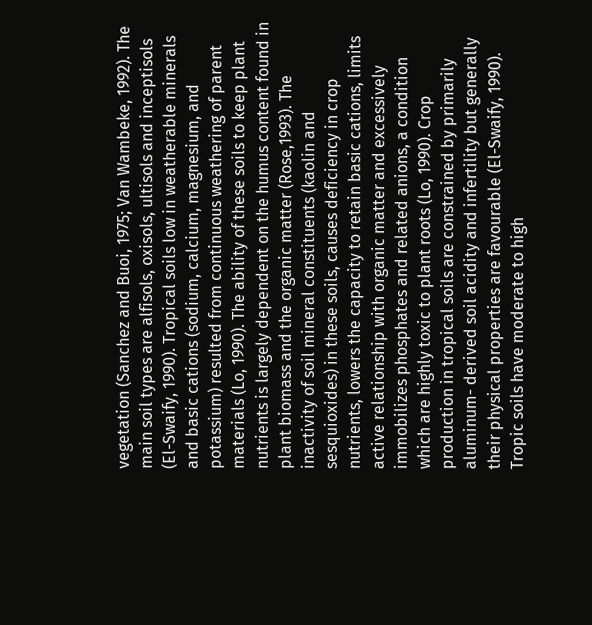vegetation (Sanchez and Buoi, 1975; Van Wambeke, 1992). The main soil types are alfisols, oxisols, ultisols and inceptisols (El-Swaify, 1990). Tropical soils low in weatherable minerals and basic cations (sodium, calcium, magnesium, and potassium) resulted from continuous weathering of parent materials (Lo, 1990). The ability of these soils to keep plant nutrients is largely dependent on the humus content found in plant biomass and the organic matter (Rose,1993). The inactivity of soil mineral constituents (kaolin and sesquioxides) in these soils, causes deficiency in crop nutrients, lowers the capacity to retain basic cations, limits active relationship with organic matter and excessively immobilizes phosphates and related anions, a condition which are highly toxic to plant roots (Lo, 1990). Crop production in tropical soils are constrained by primarily aluminum- derived soil acidity and infertility but generally their physical properties are favourable (El-Swaify, 1990). Tropic soils have moderate to high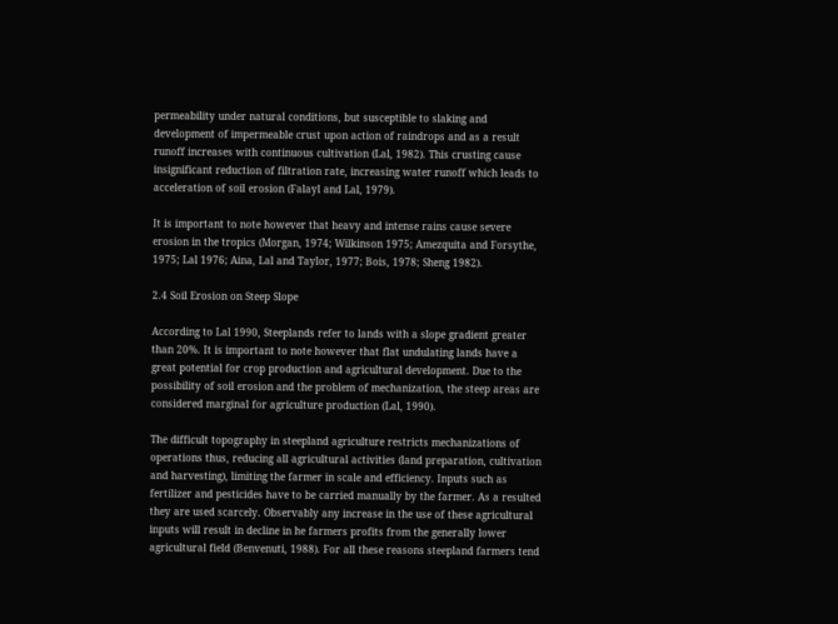permeability under natural conditions, but susceptible to slaking and development of impermeable crust upon action of raindrops and as a result runoff increases with continuous cultivation (Lal, 1982). This crusting cause insignificant reduction of filtration rate, increasing water runoff which leads to acceleration of soil erosion (Falayl and Lal, 1979).

It is important to note however that heavy and intense rains cause severe erosion in the tropics (Morgan, 1974; Wilkinson 1975; Amezquita and Forsythe, 1975; Lal 1976; Aina, Lal and Taylor, 1977; Bois, 1978; Sheng 1982).

2.4 Soil Erosion on Steep Slope

According to Lal 1990, Steeplands refer to lands with a slope gradient greater than 20%. It is important to note however that flat undulating lands have a great potential for crop production and agricultural development. Due to the possibility of soil erosion and the problem of mechanization, the steep areas are considered marginal for agriculture production (Lal, 1990).

The difficult topography in steepland agriculture restricts mechanizations of operations thus, reducing all agricultural activities (land preparation, cultivation and harvesting), limiting the farmer in scale and efficiency. Inputs such as fertilizer and pesticides have to be carried manually by the farmer. As a resulted they are used scarcely. Observably any increase in the use of these agricultural inputs will result in decline in he farmers profits from the generally lower agricultural field (Benvenuti, 1988). For all these reasons steepland farmers tend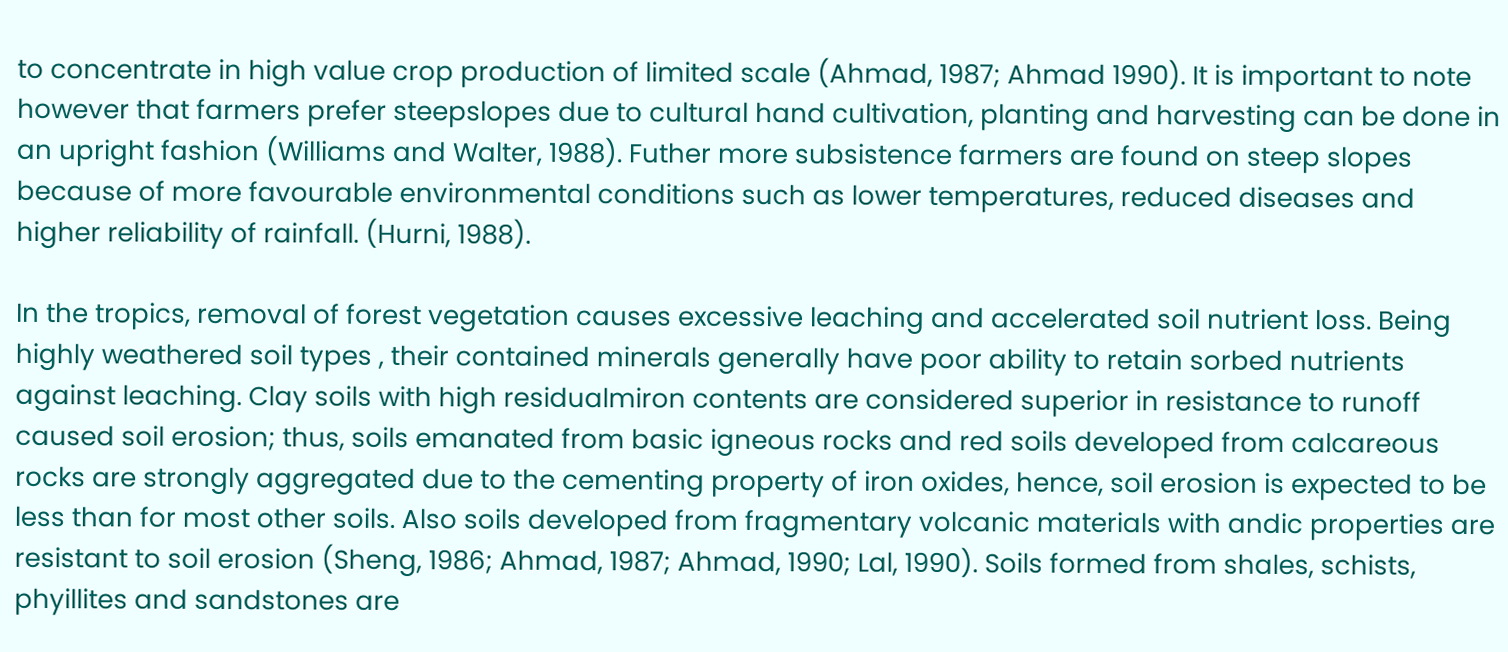to concentrate in high value crop production of limited scale (Ahmad, 1987; Ahmad 1990). It is important to note however that farmers prefer steepslopes due to cultural hand cultivation, planting and harvesting can be done in an upright fashion (Williams and Walter, 1988). Futher more subsistence farmers are found on steep slopes because of more favourable environmental conditions such as lower temperatures, reduced diseases and higher reliability of rainfall. (Hurni, 1988).

In the tropics, removal of forest vegetation causes excessive leaching and accelerated soil nutrient loss. Being highly weathered soil types , their contained minerals generally have poor ability to retain sorbed nutrients against leaching. Clay soils with high residualmiron contents are considered superior in resistance to runoff caused soil erosion; thus, soils emanated from basic igneous rocks and red soils developed from calcareous rocks are strongly aggregated due to the cementing property of iron oxides, hence, soil erosion is expected to be less than for most other soils. Also soils developed from fragmentary volcanic materials with andic properties are resistant to soil erosion (Sheng, 1986; Ahmad, 1987; Ahmad, 1990; Lal, 1990). Soils formed from shales, schists, phyillites and sandstones are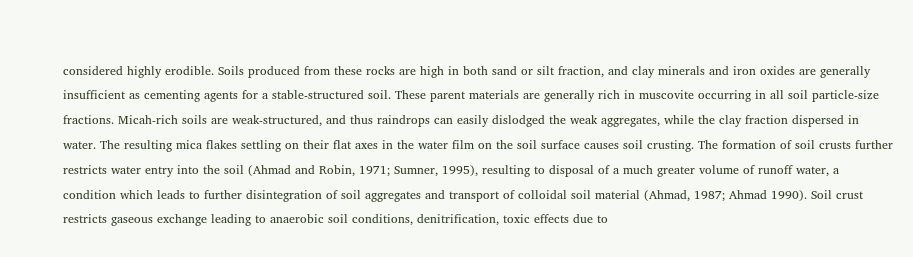considered highly erodible. Soils produced from these rocks are high in both sand or silt fraction, and clay minerals and iron oxides are generally insufficient as cementing agents for a stable-structured soil. These parent materials are generally rich in muscovite occurring in all soil particle-size fractions. Micah-rich soils are weak-structured, and thus raindrops can easily dislodged the weak aggregates, while the clay fraction dispersed in water. The resulting mica flakes settling on their flat axes in the water film on the soil surface causes soil crusting. The formation of soil crusts further restricts water entry into the soil (Ahmad and Robin, 1971; Sumner, 1995), resulting to disposal of a much greater volume of runoff water, a condition which leads to further disintegration of soil aggregates and transport of colloidal soil material (Ahmad, 1987; Ahmad 1990). Soil crust restricts gaseous exchange leading to anaerobic soil conditions, denitrification, toxic effects due to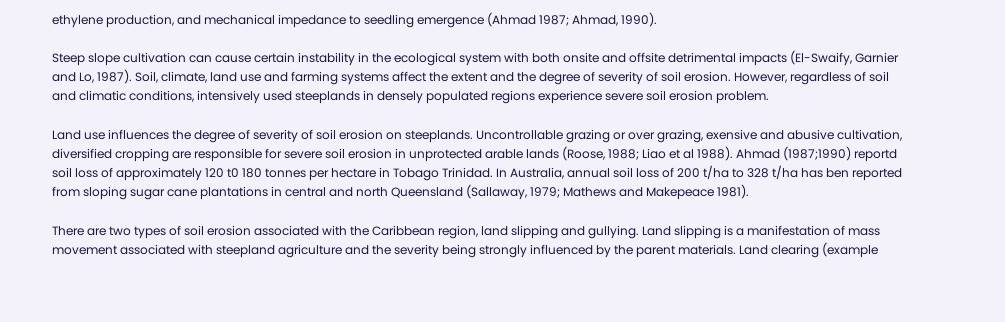ethylene production, and mechanical impedance to seedling emergence (Ahmad 1987; Ahmad, 1990).

Steep slope cultivation can cause certain instability in the ecological system with both onsite and offsite detrimental impacts (El-Swaify, Garnier and Lo, 1987). Soil, climate, land use and farming systems affect the extent and the degree of severity of soil erosion. However, regardless of soil and climatic conditions, intensively used steeplands in densely populated regions experience severe soil erosion problem.

Land use influences the degree of severity of soil erosion on steeplands. Uncontrollable grazing or over grazing, exensive and abusive cultivation, diversified cropping are responsible for severe soil erosion in unprotected arable lands (Roose, 1988; Liao et al 1988). Ahmad (1987;1990) reportd soil loss of approximately 120 t0 180 tonnes per hectare in Tobago Trinidad. In Australia, annual soil loss of 200 t/ha to 328 t/ha has ben reported from sloping sugar cane plantations in central and north Queensland (Sallaway, 1979; Mathews and Makepeace 1981).

There are two types of soil erosion associated with the Caribbean region, land slipping and gullying. Land slipping is a manifestation of mass movement associated with steepland agriculture and the severity being strongly influenced by the parent materials. Land clearing (example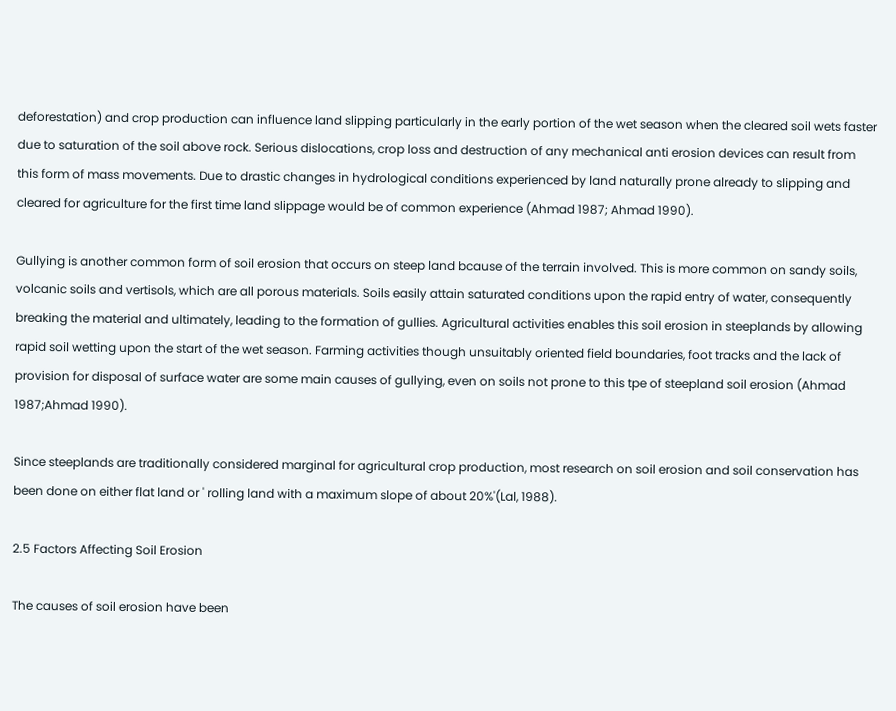deforestation) and crop production can influence land slipping particularly in the early portion of the wet season when the cleared soil wets faster due to saturation of the soil above rock. Serious dislocations, crop loss and destruction of any mechanical anti erosion devices can result from this form of mass movements. Due to drastic changes in hydrological conditions experienced by land naturally prone already to slipping and cleared for agriculture for the first time land slippage would be of common experience (Ahmad 1987; Ahmad 1990).

Gullying is another common form of soil erosion that occurs on steep land bcause of the terrain involved. This is more common on sandy soils, volcanic soils and vertisols, which are all porous materials. Soils easily attain saturated conditions upon the rapid entry of water, consequently breaking the material and ultimately, leading to the formation of gullies. Agricultural activities enables this soil erosion in steeplands by allowing rapid soil wetting upon the start of the wet season. Farming activities though unsuitably oriented field boundaries, foot tracks and the lack of provision for disposal of surface water are some main causes of gullying, even on soils not prone to this tpe of steepland soil erosion (Ahmad 1987;Ahmad 1990).

Since steeplands are traditionally considered marginal for agricultural crop production, most research on soil erosion and soil conservation has been done on either flat land or ' rolling land with a maximum slope of about 20%'(Lal, 1988).

2.5 Factors Affecting Soil Erosion

The causes of soil erosion have been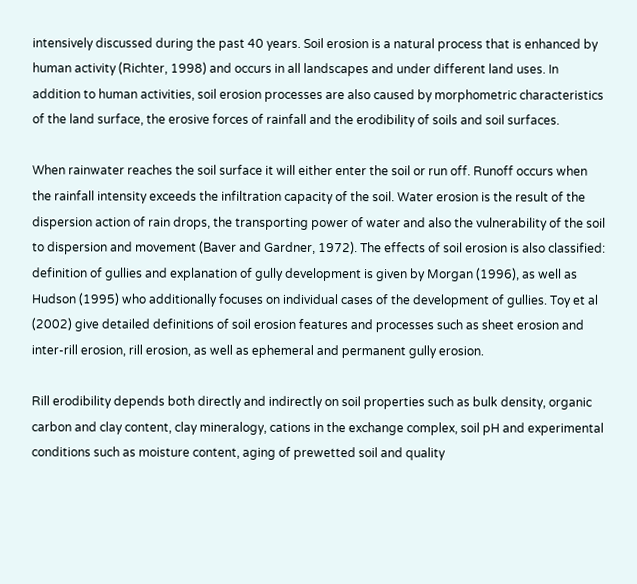intensively discussed during the past 40 years. Soil erosion is a natural process that is enhanced by human activity (Richter, 1998) and occurs in all landscapes and under different land uses. In addition to human activities, soil erosion processes are also caused by morphometric characteristics of the land surface, the erosive forces of rainfall and the erodibility of soils and soil surfaces.

When rainwater reaches the soil surface it will either enter the soil or run off. Runoff occurs when the rainfall intensity exceeds the infiltration capacity of the soil. Water erosion is the result of the dispersion action of rain drops, the transporting power of water and also the vulnerability of the soil to dispersion and movement (Baver and Gardner, 1972). The effects of soil erosion is also classified: definition of gullies and explanation of gully development is given by Morgan (1996), as well as Hudson (1995) who additionally focuses on individual cases of the development of gullies. Toy et al (2002) give detailed definitions of soil erosion features and processes such as sheet erosion and inter-rill erosion, rill erosion, as well as ephemeral and permanent gully erosion.

Rill erodibility depends both directly and indirectly on soil properties such as bulk density, organic carbon and clay content, clay mineralogy, cations in the exchange complex, soil pH and experimental conditions such as moisture content, aging of prewetted soil and quality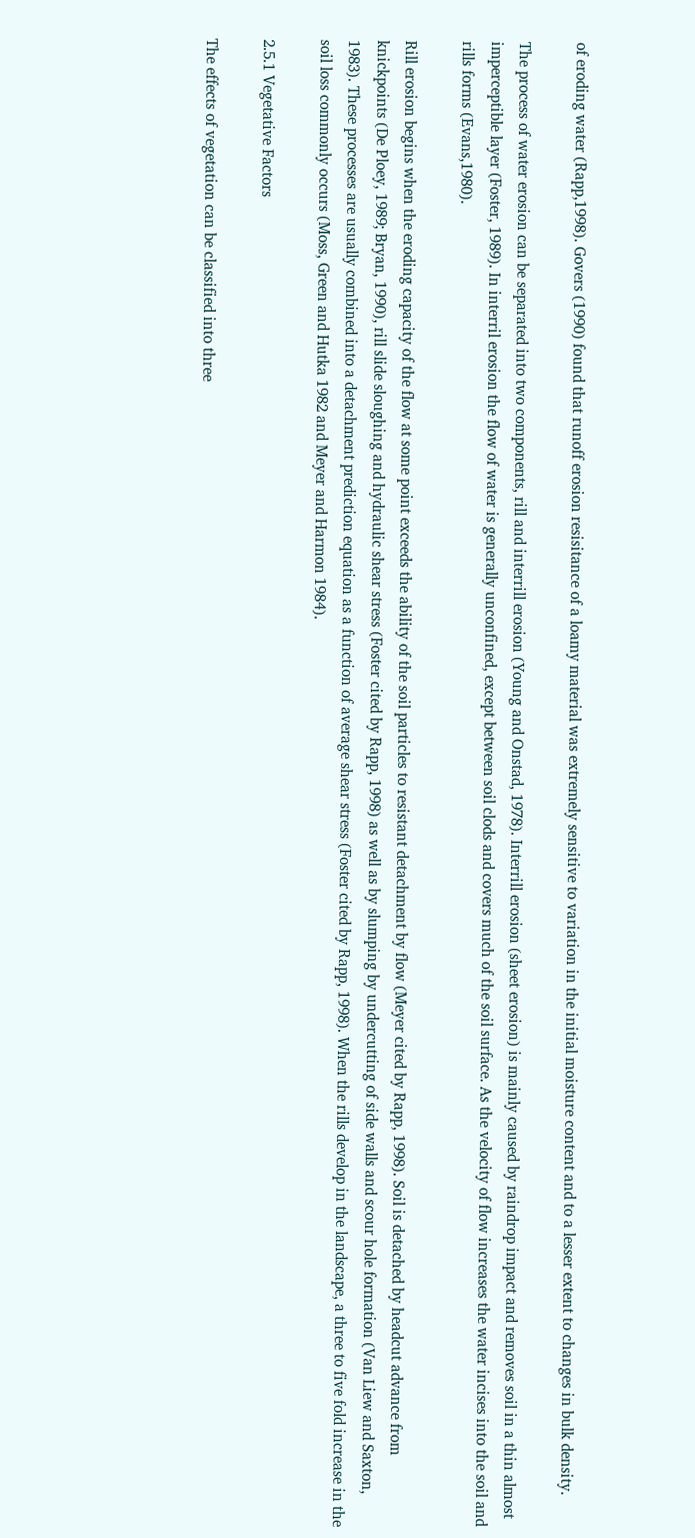of eroding water (Rapp,1998). Govers (1990) found that runoff erosion resisitance of a loamy material was extremely sensitive to variation in the initial moisture content and to a lesser extent to changes in bulk density.

The process of water erosion can be separated into two components, rill and interrill erosion (Young and Onstad, 1978). Interrill erosion (sheet erosion) is mainly caused by raindrop impact and removes soil in a thin almost imperceptible layer (Foster, 1989). In interril erosion the flow of water is generally unconfined, except between soil clods and covers much of the soil surface. As the velocity of flow increases the water incises into the soil and rills forms (Evans,1980).

Rill erosion begins when the eroding capacity of the flow at some point exceeds the ability of the soil particles to resistant detachment by flow (Meyer cited by Rapp, 1998). Soil is detached by headcut advance from knickpoints (De Ploey, 1989; Bryan, 1990), rill slide sloughing and hydraulic shear stress (Foster cited by Rapp, 1998) as well as by slumping by undercutting of side walls and scour hole formation (Van Liew and Saxton, 1983). These processes are usually combined into a detachment prediction equation as a function of average shear stress (Foster cited by Rapp, 1998). When the rills develop in the landscape, a three to five fold increase in the soil loss commonly occurs (Moss, Green and Hutka 1982 and Meyer and Harmon 1984).

2.5.1 Vegetative Factors

The effects of vegetation can be classified into three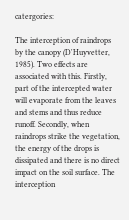catergories:

The interception of raindrops by the canopy (D'Huyvetter, 1985). Two effects are associated with this. Firstly, part of the intercepted water will evaporate from the leaves and stems and thus reduce runoff. Secondly, when raindrops strike the vegetation, the energy of the drops is dissipated and there is no direct impact on the soil surface. The interception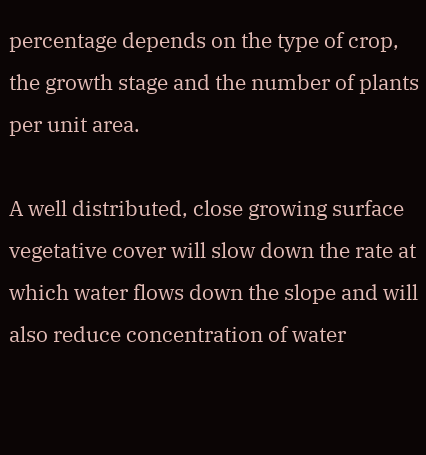percentage depends on the type of crop, the growth stage and the number of plants per unit area.

A well distributed, close growing surface vegetative cover will slow down the rate at which water flows down the slope and will also reduce concentration of water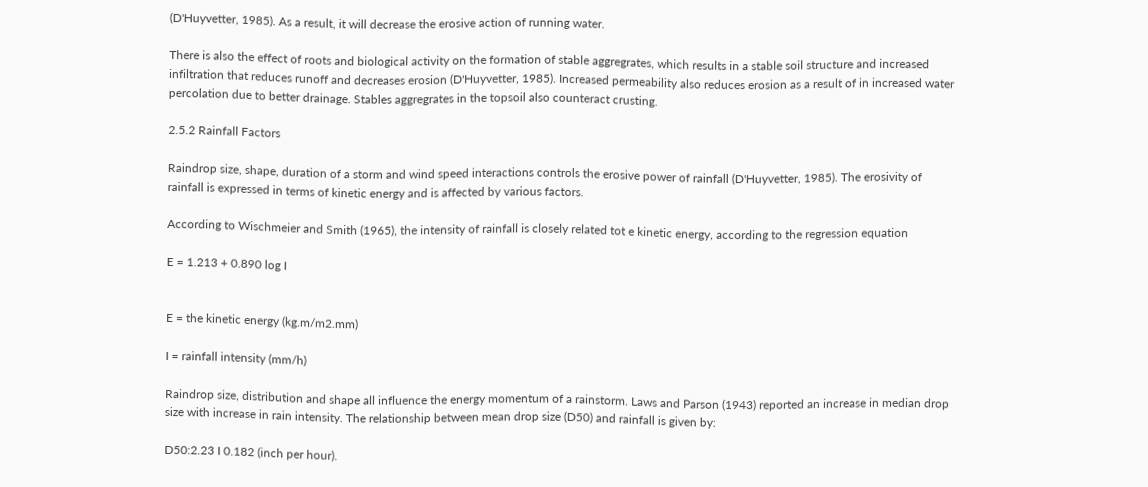(D'Huyvetter, 1985). As a result, it will decrease the erosive action of running water.

There is also the effect of roots and biological activity on the formation of stable aggregrates, which results in a stable soil structure and increased infiltration that reduces runoff and decreases erosion (D'Huyvetter, 1985). Increased permeability also reduces erosion as a result of in increased water percolation due to better drainage. Stables aggregrates in the topsoil also counteract crusting.

2.5.2 Rainfall Factors

Raindrop size, shape, duration of a storm and wind speed interactions controls the erosive power of rainfall (D'Huyvetter, 1985). The erosivity of rainfall is expressed in terms of kinetic energy and is affected by various factors.

According to Wischmeier and Smith (1965), the intensity of rainfall is closely related tot e kinetic energy, according to the regression equation

E = 1.213 + 0.890 log I


E = the kinetic energy (kg.m/m2.mm)

I = rainfall intensity (mm/h)

Raindrop size, distribution and shape all influence the energy momentum of a rainstorm. Laws and Parson (1943) reported an increase in median drop size with increase in rain intensity. The relationship between mean drop size (D50) and rainfall is given by:

D50:2.23 I 0.182 (inch per hour).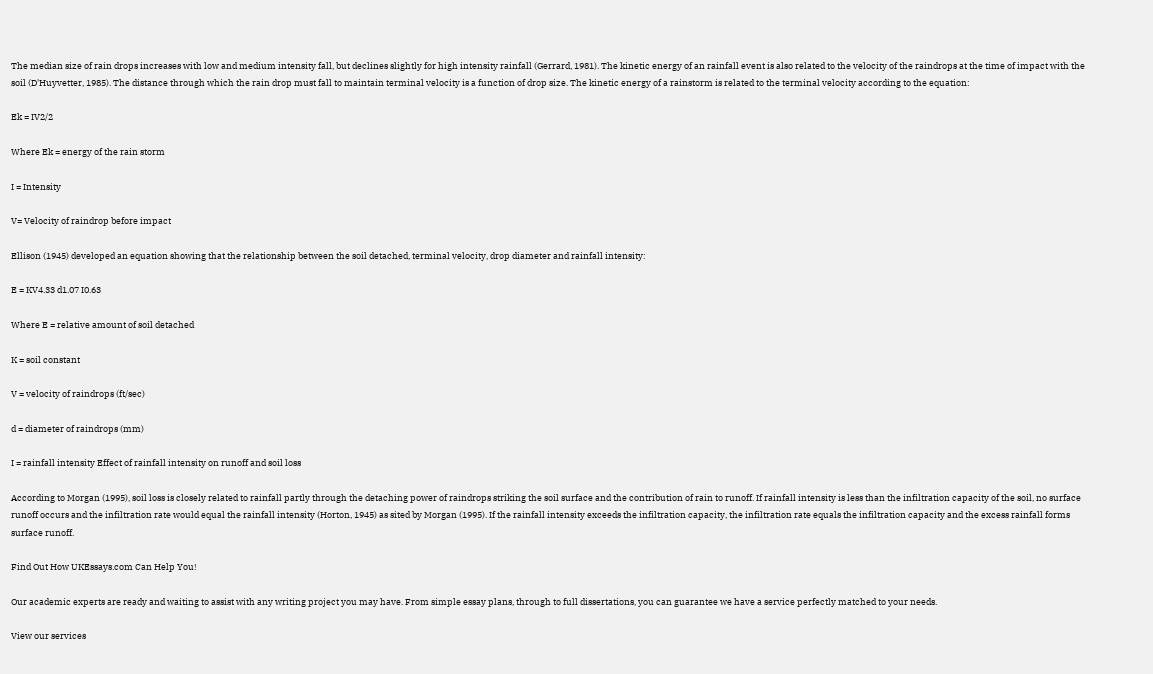The median size of rain drops increases with low and medium intensity fall, but declines slightly for high intensity rainfall (Gerrard, 1981). The kinetic energy of an rainfall event is also related to the velocity of the raindrops at the time of impact with the soil (D'Huyvetter, 1985). The distance through which the rain drop must fall to maintain terminal velocity is a function of drop size. The kinetic energy of a rainstorm is related to the terminal velocity according to the equation:

Ek = IV2/2

Where Ek = energy of the rain storm

I = Intensity

V= Velocity of raindrop before impact

Ellison (1945) developed an equation showing that the relationship between the soil detached, terminal velocity, drop diameter and rainfall intensity:

E = KV4.33 d1.07 I0.63

Where E = relative amount of soil detached

K = soil constant

V = velocity of raindrops (ft/sec)

d = diameter of raindrops (mm)

I = rainfall intensity Effect of rainfall intensity on runoff and soil loss

According to Morgan (1995), soil loss is closely related to rainfall partly through the detaching power of raindrops striking the soil surface and the contribution of rain to runoff. If rainfall intensity is less than the infiltration capacity of the soil, no surface runoff occurs and the infiltration rate would equal the rainfall intensity (Horton, 1945) as sited by Morgan (1995). If the rainfall intensity exceeds the infiltration capacity, the infiltration rate equals the infiltration capacity and the excess rainfall forms surface runoff.

Find Out How UKEssays.com Can Help You!

Our academic experts are ready and waiting to assist with any writing project you may have. From simple essay plans, through to full dissertations, you can guarantee we have a service perfectly matched to your needs.

View our services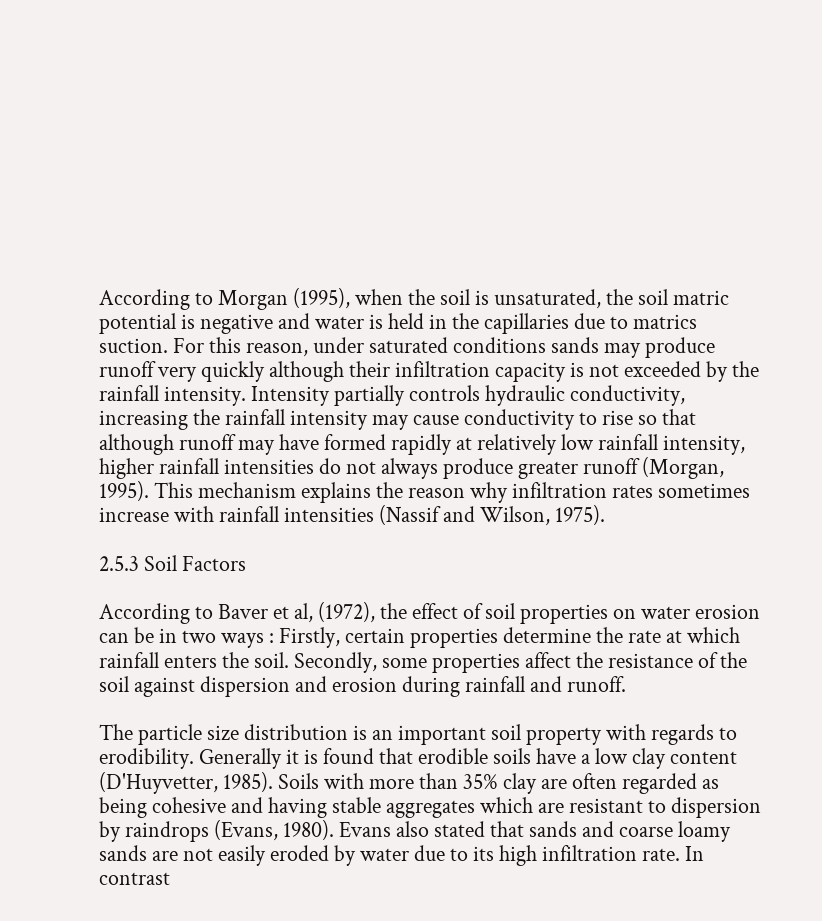According to Morgan (1995), when the soil is unsaturated, the soil matric potential is negative and water is held in the capillaries due to matrics suction. For this reason, under saturated conditions sands may produce runoff very quickly although their infiltration capacity is not exceeded by the rainfall intensity. Intensity partially controls hydraulic conductivity, increasing the rainfall intensity may cause conductivity to rise so that although runoff may have formed rapidly at relatively low rainfall intensity, higher rainfall intensities do not always produce greater runoff (Morgan, 1995). This mechanism explains the reason why infiltration rates sometimes increase with rainfall intensities (Nassif and Wilson, 1975).

2.5.3 Soil Factors

According to Baver et al, (1972), the effect of soil properties on water erosion can be in two ways : Firstly, certain properties determine the rate at which rainfall enters the soil. Secondly, some properties affect the resistance of the soil against dispersion and erosion during rainfall and runoff.

The particle size distribution is an important soil property with regards to erodibility. Generally it is found that erodible soils have a low clay content (D'Huyvetter, 1985). Soils with more than 35% clay are often regarded as being cohesive and having stable aggregates which are resistant to dispersion by raindrops (Evans, 1980). Evans also stated that sands and coarse loamy sands are not easily eroded by water due to its high infiltration rate. In contrast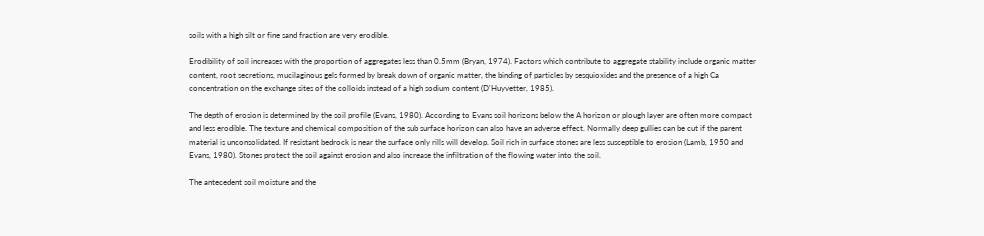soils with a high silt or fine sand fraction are very erodible.

Erodibility of soil increases with the proportion of aggregates less than 0.5mm (Bryan, 1974). Factors which contribute to aggregate stability include organic matter content, root secretions, mucilaginous gels formed by break down of organic matter, the binding of particles by sesquioxides and the presence of a high Ca concentration on the exchange sites of the colloids instead of a high sodium content (D'Huyvetter, 1985).

The depth of erosion is determined by the soil profile (Evans, 1980). According to Evans soil horizons below the A horizon or plough layer are often more compact and less erodible. The texture and chemical composition of the sub surface horizon can also have an adverse effect. Normally deep gullies can be cut if the parent material is unconsolidated. If resistant bedrock is near the surface only rills will develop. Soil rich in surface stones are less susceptible to erosion (Lamb, 1950 and Evans, 1980). Stones protect the soil against erosion and also increase the infiltration of the flowing water into the soil.

The antecedent soil moisture and the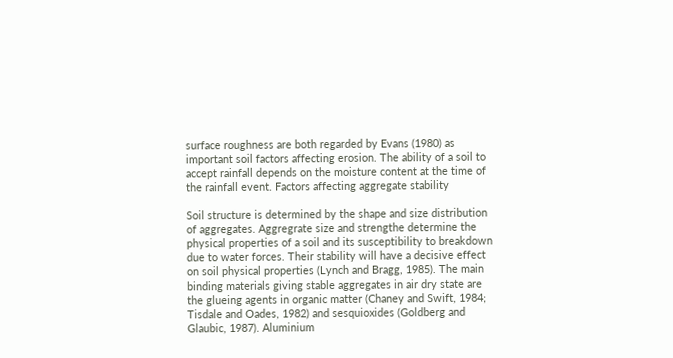surface roughness are both regarded by Evans (1980) as important soil factors affecting erosion. The ability of a soil to accept rainfall depends on the moisture content at the time of the rainfall event. Factors affecting aggregate stability

Soil structure is determined by the shape and size distribution of aggregates. Aggregrate size and strengthe determine the physical properties of a soil and its susceptibility to breakdown due to water forces. Their stability will have a decisive effect on soil physical properties (Lynch and Bragg, 1985). The main binding materials giving stable aggregates in air dry state are the glueing agents in organic matter (Chaney and Swift, 1984; Tisdale and Oades, 1982) and sesquioxides (Goldberg and Glaubic, 1987). Aluminium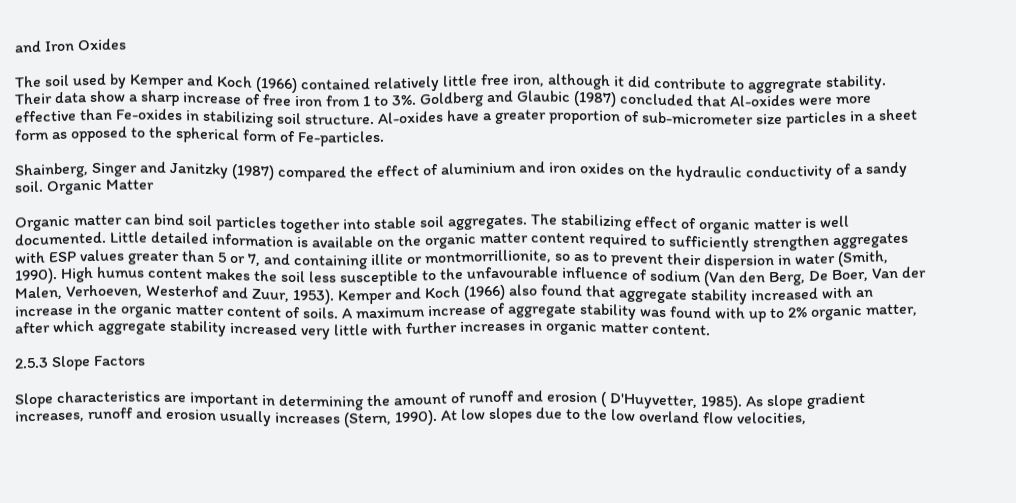and Iron Oxides

The soil used by Kemper and Koch (1966) contained relatively little free iron, although it did contribute to aggregrate stability. Their data show a sharp increase of free iron from 1 to 3%. Goldberg and Glaubic (1987) concluded that Al-oxides were more effective than Fe-oxides in stabilizing soil structure. Al-oxides have a greater proportion of sub-micrometer size particles in a sheet form as opposed to the spherical form of Fe-particles.

Shainberg, Singer and Janitzky (1987) compared the effect of aluminium and iron oxides on the hydraulic conductivity of a sandy soil. Organic Matter

Organic matter can bind soil particles together into stable soil aggregates. The stabilizing effect of organic matter is well documented. Little detailed information is available on the organic matter content required to sufficiently strengthen aggregates with ESP values greater than 5 or 7, and containing illite or montmorrillionite, so as to prevent their dispersion in water (Smith, 1990). High humus content makes the soil less susceptible to the unfavourable influence of sodium (Van den Berg, De Boer, Van der Malen, Verhoeven, Westerhof and Zuur, 1953). Kemper and Koch (1966) also found that aggregate stability increased with an increase in the organic matter content of soils. A maximum increase of aggregate stability was found with up to 2% organic matter, after which aggregate stability increased very little with further increases in organic matter content.

2.5.3 Slope Factors

Slope characteristics are important in determining the amount of runoff and erosion ( D'Huyvetter, 1985). As slope gradient increases, runoff and erosion usually increases (Stern, 1990). At low slopes due to the low overland flow velocities,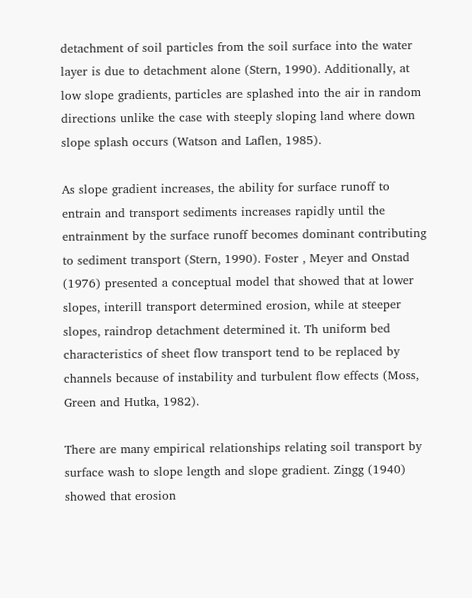detachment of soil particles from the soil surface into the water layer is due to detachment alone (Stern, 1990). Additionally, at low slope gradients, particles are splashed into the air in random directions unlike the case with steeply sloping land where down slope splash occurs (Watson and Laflen, 1985).

As slope gradient increases, the ability for surface runoff to entrain and transport sediments increases rapidly until the entrainment by the surface runoff becomes dominant contributing to sediment transport (Stern, 1990). Foster , Meyer and Onstad (1976) presented a conceptual model that showed that at lower slopes, interill transport determined erosion, while at steeper slopes, raindrop detachment determined it. Th uniform bed characteristics of sheet flow transport tend to be replaced by channels because of instability and turbulent flow effects (Moss, Green and Hutka, 1982).

There are many empirical relationships relating soil transport by surface wash to slope length and slope gradient. Zingg (1940) showed that erosion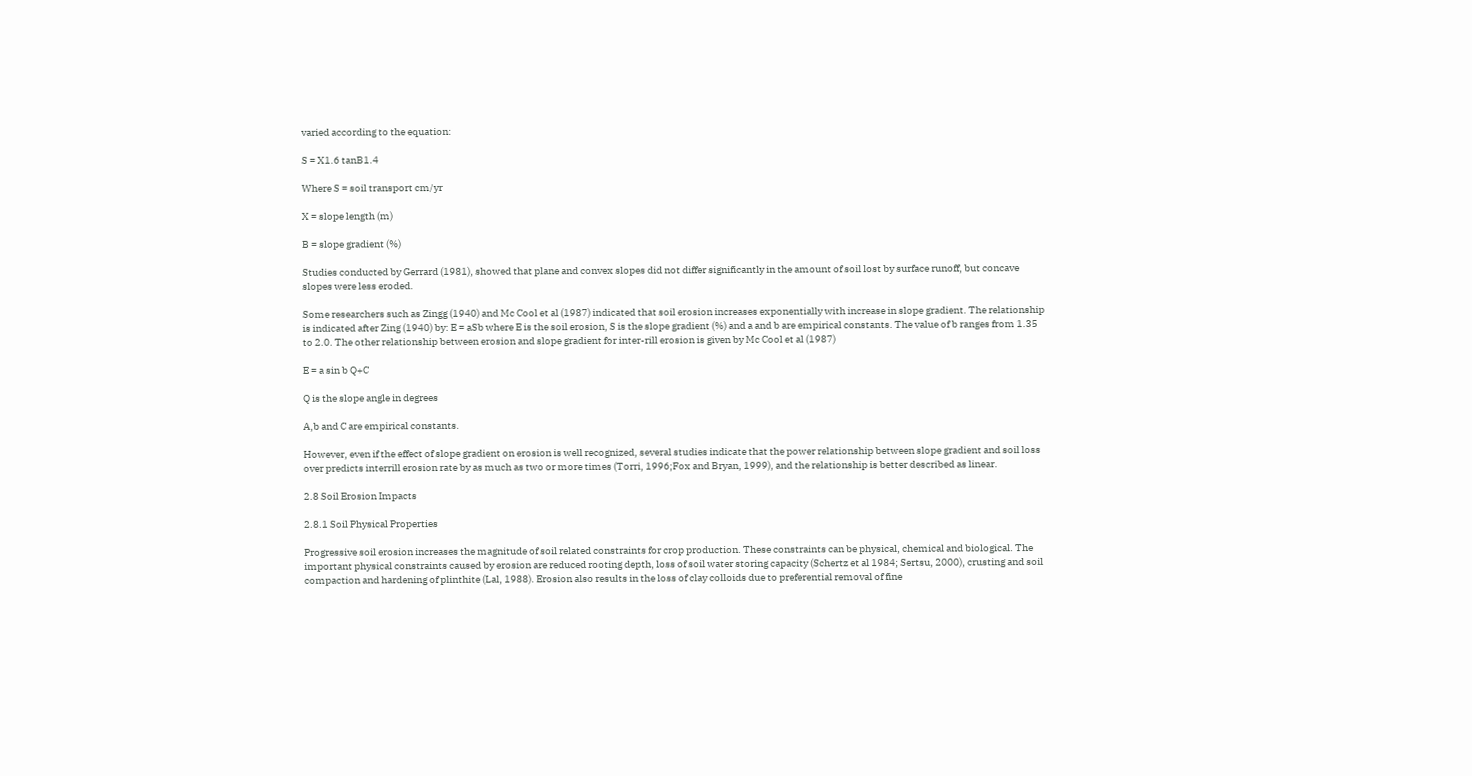varied according to the equation:

S = X1.6 tanB1.4

Where S = soil transport cm/yr

X = slope length (m)

B = slope gradient (%)

Studies conducted by Gerrard (1981), showed that plane and convex slopes did not differ significantly in the amount of soil lost by surface runoff, but concave slopes were less eroded.

Some researchers such as Zingg (1940) and Mc Cool et al (1987) indicated that soil erosion increases exponentially with increase in slope gradient. The relationship is indicated after Zing (1940) by: E = aSb where E is the soil erosion, S is the slope gradient (%) and a and b are empirical constants. The value of b ranges from 1.35 to 2.0. The other relationship between erosion and slope gradient for inter-rill erosion is given by Mc Cool et al (1987)

E = a sin b Q+C

Q is the slope angle in degrees

A,b and C are empirical constants.

However, even if the effect of slope gradient on erosion is well recognized, several studies indicate that the power relationship between slope gradient and soil loss over predicts interrill erosion rate by as much as two or more times (Torri, 1996;Fox and Bryan, 1999), and the relationship is better described as linear.

2.8 Soil Erosion Impacts

2.8.1 Soil Physical Properties

Progressive soil erosion increases the magnitude of soil related constraints for crop production. These constraints can be physical, chemical and biological. The important physical constraints caused by erosion are reduced rooting depth, loss of soil water storing capacity (Schertz et al 1984; Sertsu, 2000), crusting and soil compaction and hardening of plinthite (Lal, 1988). Erosion also results in the loss of clay colloids due to preferential removal of fine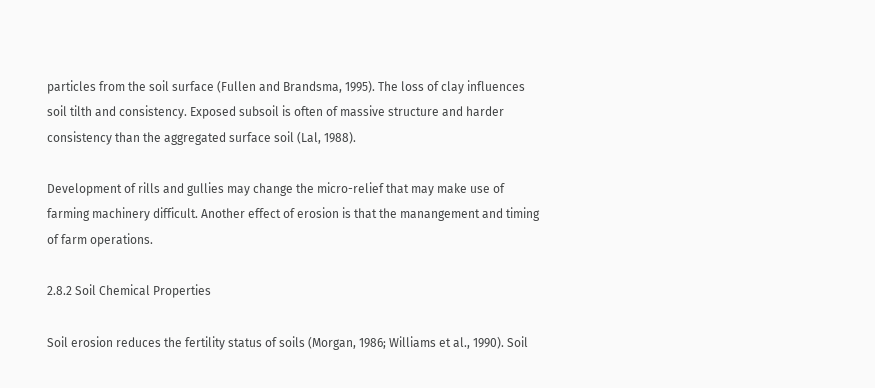particles from the soil surface (Fullen and Brandsma, 1995). The loss of clay influences soil tilth and consistency. Exposed subsoil is often of massive structure and harder consistency than the aggregated surface soil (Lal, 1988).

Development of rills and gullies may change the micro-relief that may make use of farming machinery difficult. Another effect of erosion is that the manangement and timing of farm operations.

2.8.2 Soil Chemical Properties

Soil erosion reduces the fertility status of soils (Morgan, 1986; Williams et al., 1990). Soil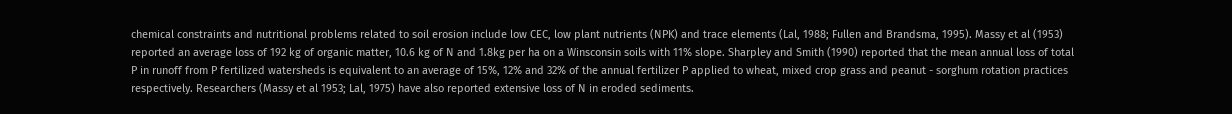chemical constraints and nutritional problems related to soil erosion include low CEC, low plant nutrients (NPK) and trace elements (Lal, 1988; Fullen and Brandsma, 1995). Massy et al (1953) reported an average loss of 192 kg of organic matter, 10.6 kg of N and 1.8kg per ha on a Winsconsin soils with 11% slope. Sharpley and Smith (1990) reported that the mean annual loss of total P in runoff from P fertilized watersheds is equivalent to an average of 15%, 12% and 32% of the annual fertilizer P applied to wheat, mixed crop grass and peanut - sorghum rotation practices respectively. Researchers (Massy et al 1953; Lal, 1975) have also reported extensive loss of N in eroded sediments.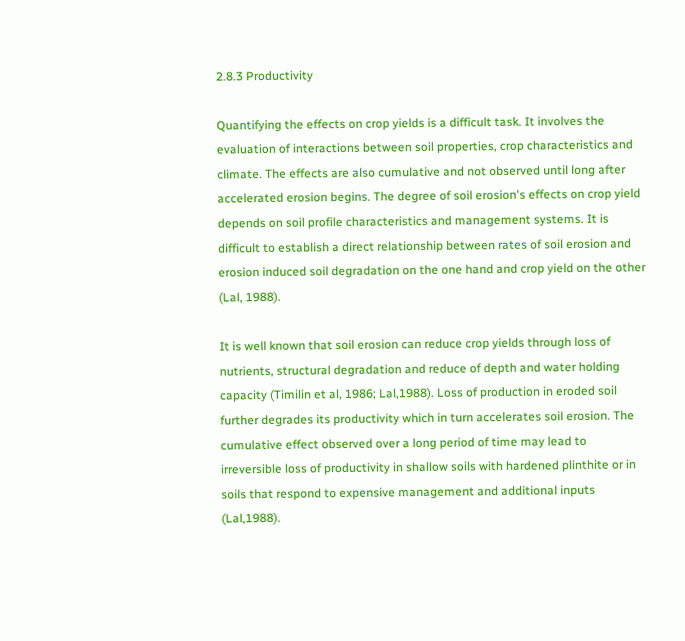2.8.3 Productivity

Quantifying the effects on crop yields is a difficult task. It involves the evaluation of interactions between soil properties, crop characteristics and climate. The effects are also cumulative and not observed until long after accelerated erosion begins. The degree of soil erosion's effects on crop yield depends on soil profile characteristics and management systems. It is difficult to establish a direct relationship between rates of soil erosion and erosion induced soil degradation on the one hand and crop yield on the other (Lal, 1988).

It is well known that soil erosion can reduce crop yields through loss of nutrients, structural degradation and reduce of depth and water holding capacity (Timilin et al, 1986; Lal,1988). Loss of production in eroded soil further degrades its productivity which in turn accelerates soil erosion. The cumulative effect observed over a long period of time may lead to irreversible loss of productivity in shallow soils with hardened plinthite or in soils that respond to expensive management and additional inputs (Lal,1988).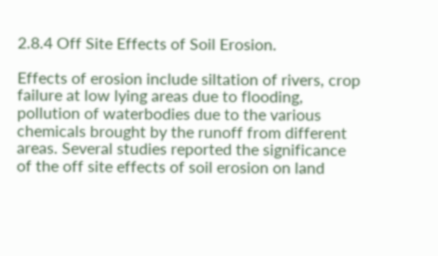2.8.4 Off Site Effects of Soil Erosion.

Effects of erosion include siltation of rivers, crop failure at low lying areas due to flooding, pollution of waterbodies due to the various chemicals brought by the runoff from different areas. Several studies reported the significance of the off site effects of soil erosion on land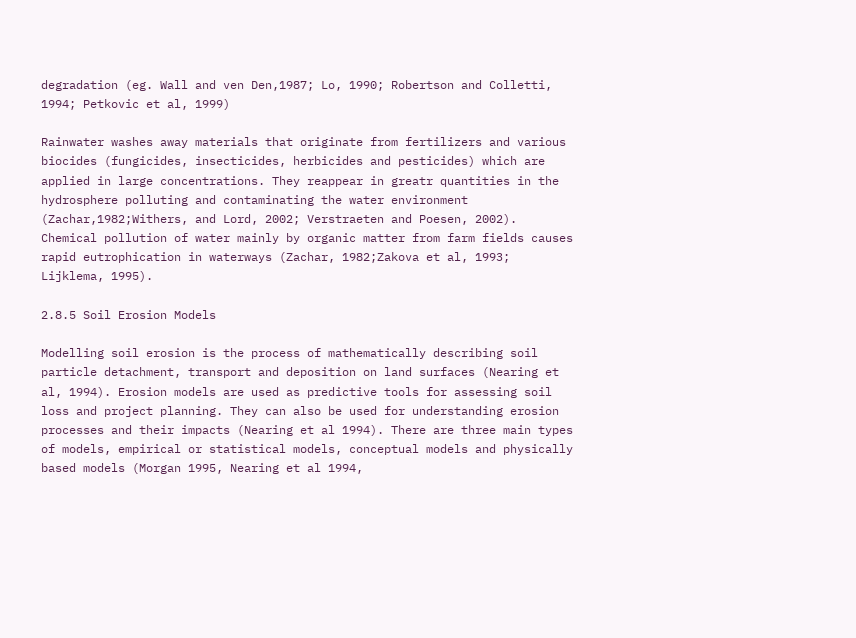degradation (eg. Wall and ven Den,1987; Lo, 1990; Robertson and Colletti, 1994; Petkovic et al, 1999)

Rainwater washes away materials that originate from fertilizers and various biocides (fungicides, insecticides, herbicides and pesticides) which are applied in large concentrations. They reappear in greatr quantities in the hydrosphere polluting and contaminating the water environment (Zachar,1982;Withers, and Lord, 2002; Verstraeten and Poesen, 2002). Chemical pollution of water mainly by organic matter from farm fields causes rapid eutrophication in waterways (Zachar, 1982;Zakova et al, 1993; Lijklema, 1995).

2.8.5 Soil Erosion Models

Modelling soil erosion is the process of mathematically describing soil particle detachment, transport and deposition on land surfaces (Nearing et al, 1994). Erosion models are used as predictive tools for assessing soil loss and project planning. They can also be used for understanding erosion processes and their impacts (Nearing et al 1994). There are three main types of models, empirical or statistical models, conceptual models and physically based models (Morgan 1995, Nearing et al 1994,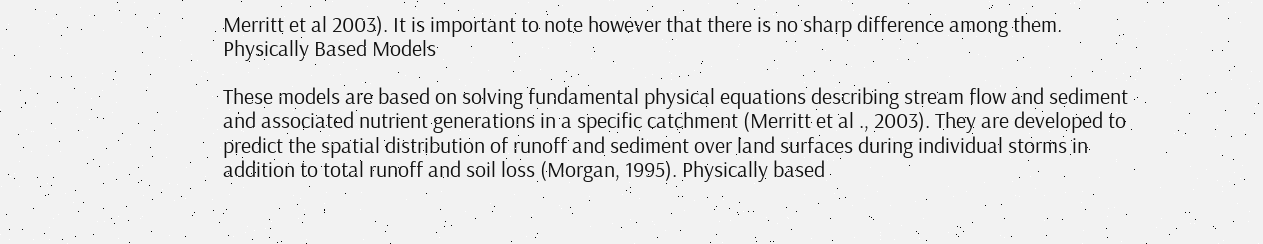Merritt et al 2003). It is important to note however that there is no sharp difference among them. Physically Based Models

These models are based on solving fundamental physical equations describing stream flow and sediment and associated nutrient generations in a specific catchment (Merritt et al ., 2003). They are developed to predict the spatial distribution of runoff and sediment over land surfaces during individual storms in addition to total runoff and soil loss (Morgan, 1995). Physically based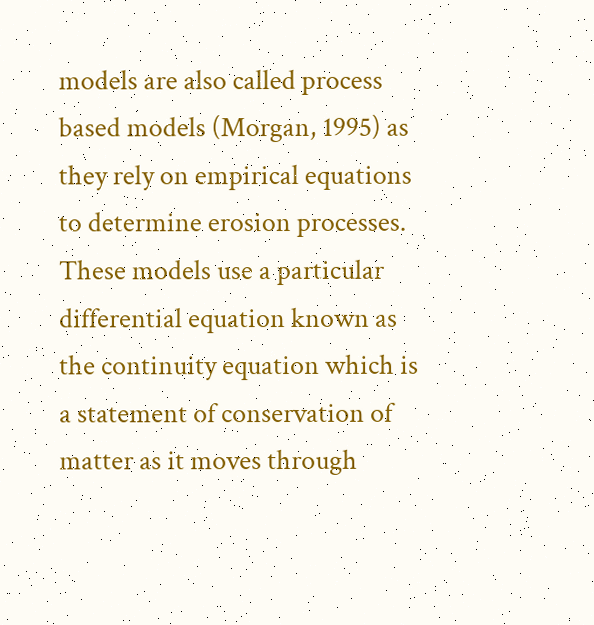models are also called process based models (Morgan, 1995) as they rely on empirical equations to determine erosion processes. These models use a particular differential equation known as the continuity equation which is a statement of conservation of matter as it moves through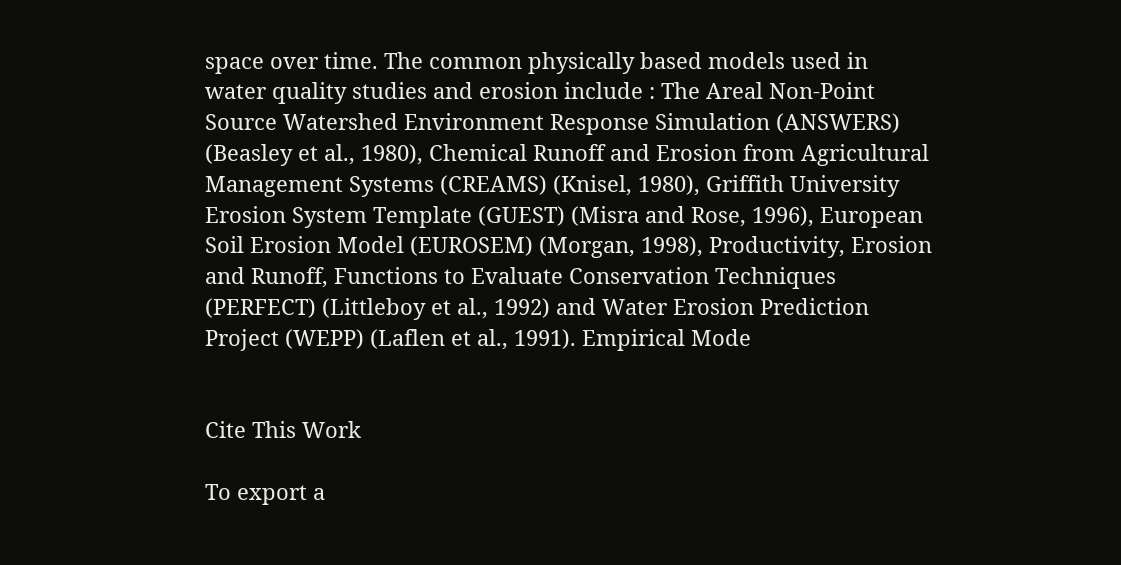space over time. The common physically based models used in water quality studies and erosion include : The Areal Non-Point Source Watershed Environment Response Simulation (ANSWERS) (Beasley et al., 1980), Chemical Runoff and Erosion from Agricultural Management Systems (CREAMS) (Knisel, 1980), Griffith University Erosion System Template (GUEST) (Misra and Rose, 1996), European Soil Erosion Model (EUROSEM) (Morgan, 1998), Productivity, Erosion and Runoff, Functions to Evaluate Conservation Techniques (PERFECT) (Littleboy et al., 1992) and Water Erosion Prediction Project (WEPP) (Laflen et al., 1991). Empirical Mode


Cite This Work

To export a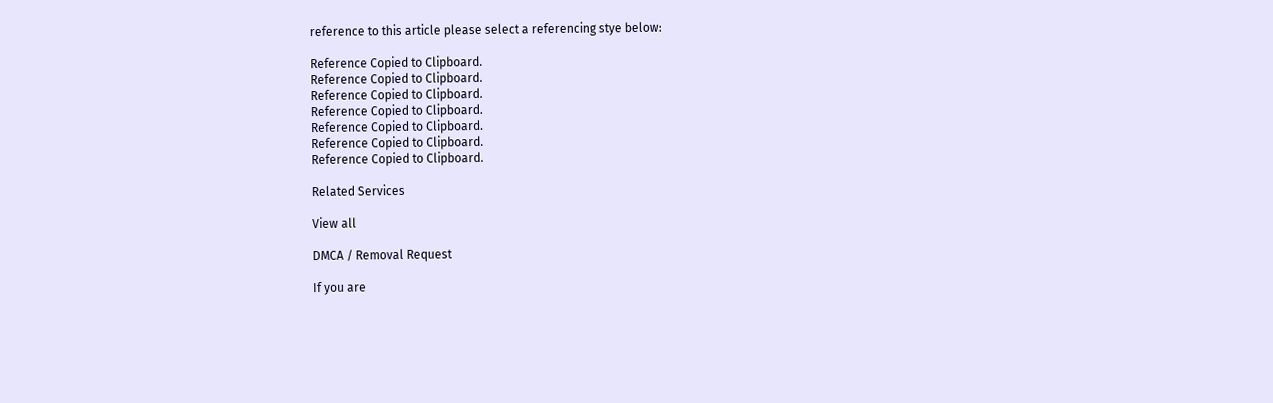reference to this article please select a referencing stye below:

Reference Copied to Clipboard.
Reference Copied to Clipboard.
Reference Copied to Clipboard.
Reference Copied to Clipboard.
Reference Copied to Clipboard.
Reference Copied to Clipboard.
Reference Copied to Clipboard.

Related Services

View all

DMCA / Removal Request

If you are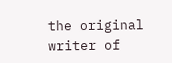the original writer of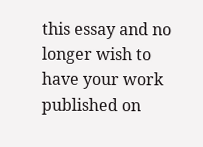this essay and no longer wish to have your work published on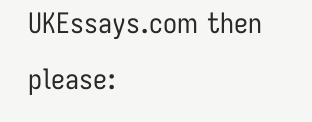UKEssays.com then please: